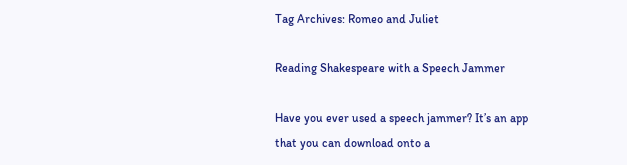Tag Archives: Romeo and Juliet

Reading Shakespeare with a Speech Jammer

Have you ever used a speech jammer? It’s an app that you can download onto a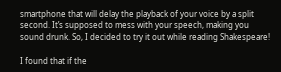smartphone that will delay the playback of your voice by a split second. It’s supposed to mess with your speech, making you sound drunk. So, I decided to try it out while reading Shakespeare!

I found that if the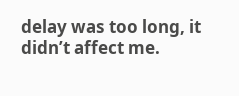delay was too long, it didn’t affect me.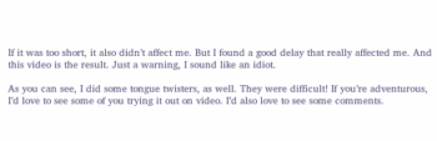If it was too short, it also didn’t affect me. But I found a good delay that really affected me. And this video is the result. Just a warning, I sound like an idiot.

As you can see, I did some tongue twisters, as well. They were difficult! If you’re adventurous, I’d love to see some of you trying it out on video. I’d also love to see some comments.